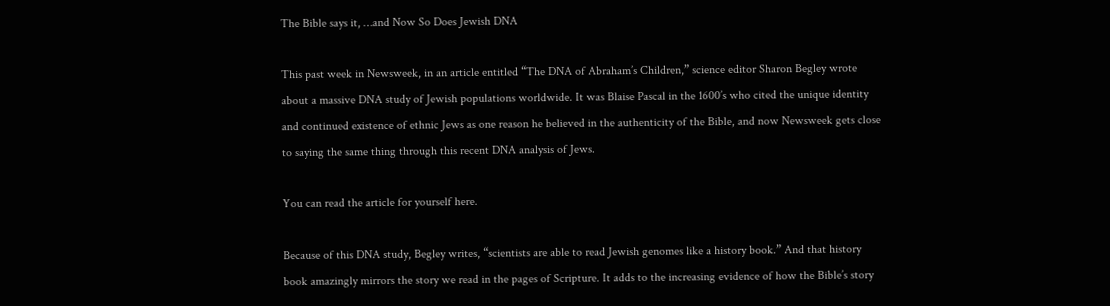The Bible says it, …and Now So Does Jewish DNA

This past week in Newsweek, in an article entitled “The DNA of Abraham’s Children,” science editor Sharon Begley wrote about a massive DNA study of Jewish populations worldwide. It was Blaise Pascal in the 1600’s who cited the unique identity and continued existence of ethnic Jews as one reason he believed in the authenticity of the Bible, and now Newsweek gets close to saying the same thing through this recent DNA analysis of Jews.

You can read the article for yourself here.

Because of this DNA study, Begley writes, “scientists are able to read Jewish genomes like a history book.” And that history book amazingly mirrors the story we read in the pages of Scripture. It adds to the increasing evidence of how the Bible’s story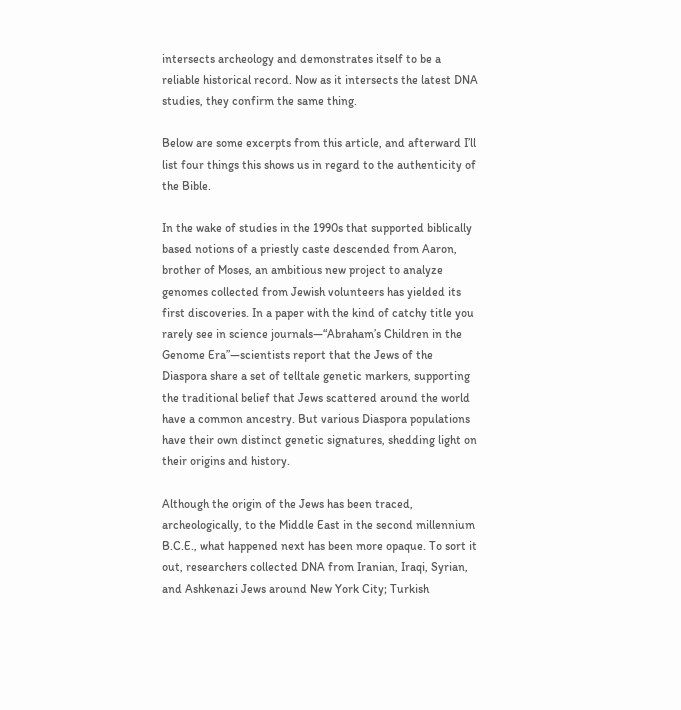intersects archeology and demonstrates itself to be a reliable historical record. Now as it intersects the latest DNA studies, they confirm the same thing.

Below are some excerpts from this article, and afterward I’ll list four things this shows us in regard to the authenticity of the Bible.

In the wake of studies in the 1990s that supported biblically based notions of a priestly caste descended from Aaron, brother of Moses, an ambitious new project to analyze genomes collected from Jewish volunteers has yielded its first discoveries. In a paper with the kind of catchy title you rarely see in science journals—“Abraham’s Children in the Genome Era”—scientists report that the Jews of the Diaspora share a set of telltale genetic markers, supporting the traditional belief that Jews scattered around the world have a common ancestry. But various Diaspora populations have their own distinct genetic signatures, shedding light on their origins and history.

Although the origin of the Jews has been traced, archeologically, to the Middle East in the second millennium B.C.E., what happened next has been more opaque. To sort it out, researchers collected DNA from Iranian, Iraqi, Syrian, and Ashkenazi Jews around New York City; Turkish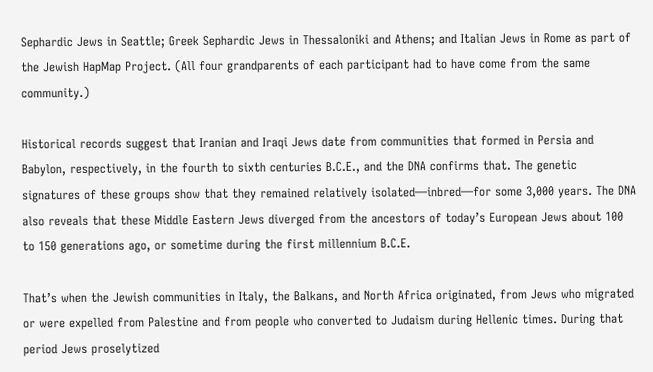Sephardic Jews in Seattle; Greek Sephardic Jews in Thessaloniki and Athens; and Italian Jews in Rome as part of the Jewish HapMap Project. (All four grandparents of each participant had to have come from the same community.)

Historical records suggest that Iranian and Iraqi Jews date from communities that formed in Persia and Babylon, respectively, in the fourth to sixth centuries B.C.E., and the DNA confirms that. The genetic signatures of these groups show that they remained relatively isolated—inbred—for some 3,000 years. The DNA also reveals that these Middle Eastern Jews diverged from the ancestors of today’s European Jews about 100 to 150 generations ago, or sometime during the first millennium B.C.E.

That’s when the Jewish communities in Italy, the Balkans, and North Africa originated, from Jews who migrated or were expelled from Palestine and from people who converted to Judaism during Hellenic times. During that period Jews proselytized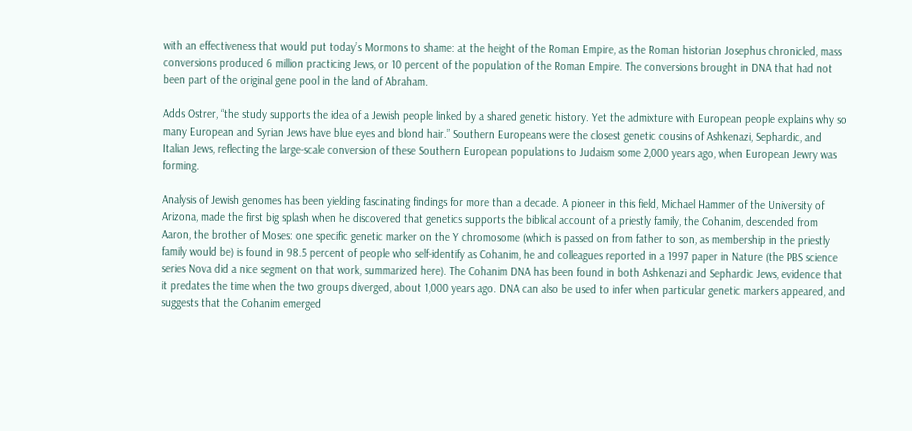with an effectiveness that would put today’s Mormons to shame: at the height of the Roman Empire, as the Roman historian Josephus chronicled, mass conversions produced 6 million practicing Jews, or 10 percent of the population of the Roman Empire. The conversions brought in DNA that had not been part of the original gene pool in the land of Abraham.

Adds Ostrer, “the study supports the idea of a Jewish people linked by a shared genetic history. Yet the admixture with European people explains why so many European and Syrian Jews have blue eyes and blond hair.” Southern Europeans were the closest genetic cousins of Ashkenazi, Sephardic, and Italian Jews, reflecting the large-scale conversion of these Southern European populations to Judaism some 2,000 years ago, when European Jewry was forming.

Analysis of Jewish genomes has been yielding fascinating findings for more than a decade. A pioneer in this field, Michael Hammer of the University of Arizona, made the first big splash when he discovered that genetics supports the biblical account of a priestly family, the Cohanim, descended from Aaron, the brother of Moses: one specific genetic marker on the Y chromosome (which is passed on from father to son, as membership in the priestly family would be) is found in 98.5 percent of people who self-identify as Cohanim, he and colleagues reported in a 1997 paper in Nature (the PBS science series Nova did a nice segment on that work, summarized here). The Cohanim DNA has been found in both Ashkenazi and Sephardic Jews, evidence that it predates the time when the two groups diverged, about 1,000 years ago. DNA can also be used to infer when particular genetic markers appeared, and suggests that the Cohanim emerged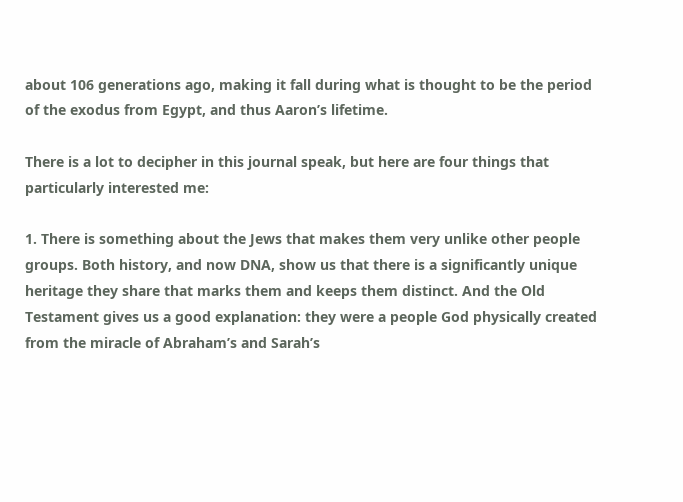about 106 generations ago, making it fall during what is thought to be the period of the exodus from Egypt, and thus Aaron’s lifetime.

There is a lot to decipher in this journal speak, but here are four things that particularly interested me:

1. There is something about the Jews that makes them very unlike other people groups. Both history, and now DNA, show us that there is a significantly unique heritage they share that marks them and keeps them distinct. And the Old Testament gives us a good explanation: they were a people God physically created from the miracle of Abraham’s and Sarah’s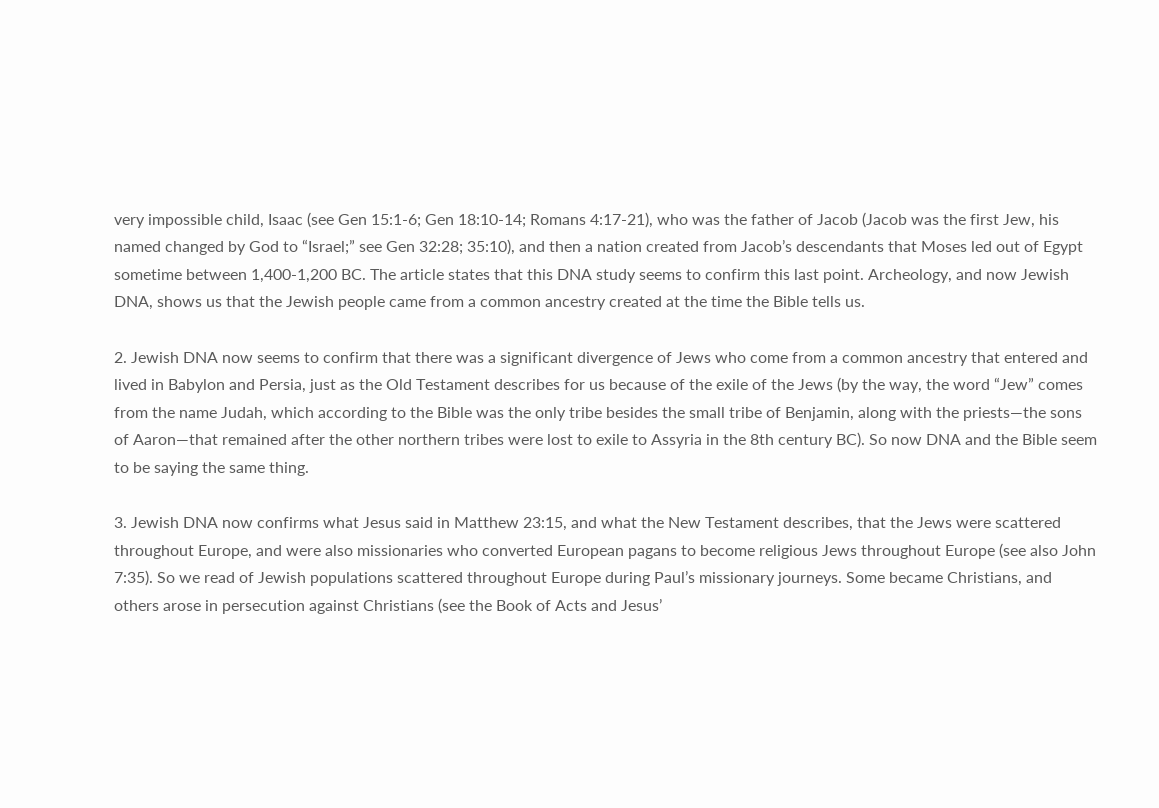very impossible child, Isaac (see Gen 15:1-6; Gen 18:10-14; Romans 4:17-21), who was the father of Jacob (Jacob was the first Jew, his named changed by God to “Israel;” see Gen 32:28; 35:10), and then a nation created from Jacob’s descendants that Moses led out of Egypt sometime between 1,400-1,200 BC. The article states that this DNA study seems to confirm this last point. Archeology, and now Jewish DNA, shows us that the Jewish people came from a common ancestry created at the time the Bible tells us.

2. Jewish DNA now seems to confirm that there was a significant divergence of Jews who come from a common ancestry that entered and lived in Babylon and Persia, just as the Old Testament describes for us because of the exile of the Jews (by the way, the word “Jew” comes from the name Judah, which according to the Bible was the only tribe besides the small tribe of Benjamin, along with the priests—the sons of Aaron—that remained after the other northern tribes were lost to exile to Assyria in the 8th century BC). So now DNA and the Bible seem to be saying the same thing.

3. Jewish DNA now confirms what Jesus said in Matthew 23:15, and what the New Testament describes, that the Jews were scattered throughout Europe, and were also missionaries who converted European pagans to become religious Jews throughout Europe (see also John 7:35). So we read of Jewish populations scattered throughout Europe during Paul’s missionary journeys. Some became Christians, and others arose in persecution against Christians (see the Book of Acts and Jesus’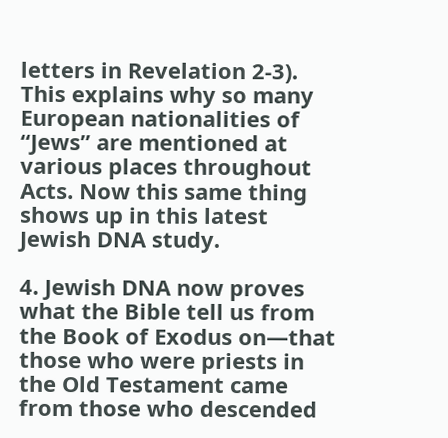letters in Revelation 2-3). This explains why so many European nationalities of “Jews” are mentioned at various places throughout Acts. Now this same thing shows up in this latest Jewish DNA study.

4. Jewish DNA now proves what the Bible tell us from the Book of Exodus on—that those who were priests in the Old Testament came from those who descended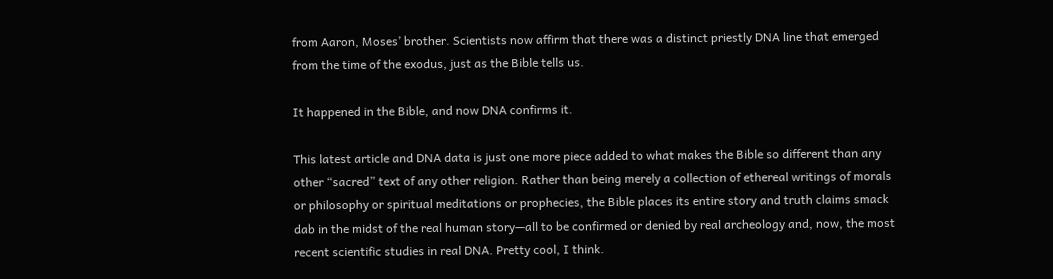from Aaron, Moses’ brother. Scientists now affirm that there was a distinct priestly DNA line that emerged from the time of the exodus, just as the Bible tells us.

It happened in the Bible, and now DNA confirms it.

This latest article and DNA data is just one more piece added to what makes the Bible so different than any other “sacred” text of any other religion. Rather than being merely a collection of ethereal writings of morals or philosophy or spiritual meditations or prophecies, the Bible places its entire story and truth claims smack dab in the midst of the real human story—all to be confirmed or denied by real archeology and, now, the most recent scientific studies in real DNA. Pretty cool, I think.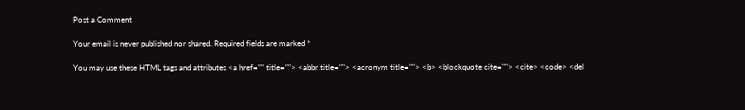Post a Comment

Your email is never published nor shared. Required fields are marked *

You may use these HTML tags and attributes <a href="" title=""> <abbr title=""> <acronym title=""> <b> <blockquote cite=""> <cite> <code> <del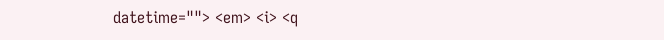datetime=""> <em> <i> <q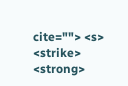cite=""> <s> <strike> <strong>